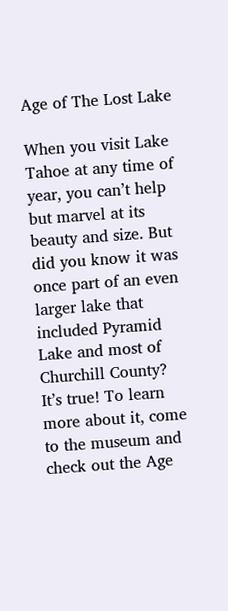Age of The Lost Lake

When you visit Lake Tahoe at any time of year, you can’t help but marvel at its beauty and size. But did you know it was once part of an even larger lake that included Pyramid Lake and most of Churchill County? It’s true! To learn more about it, come to the museum and check out the Age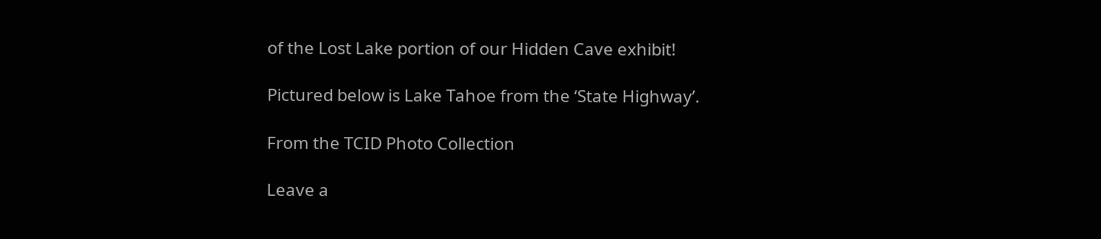of the Lost Lake portion of our Hidden Cave exhibit!

Pictured below is Lake Tahoe from the ‘State Highway’.

From the TCID Photo Collection

Leave a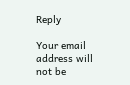Reply

Your email address will not be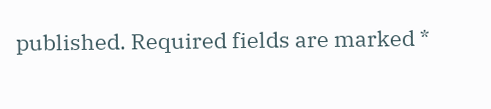published. Required fields are marked *